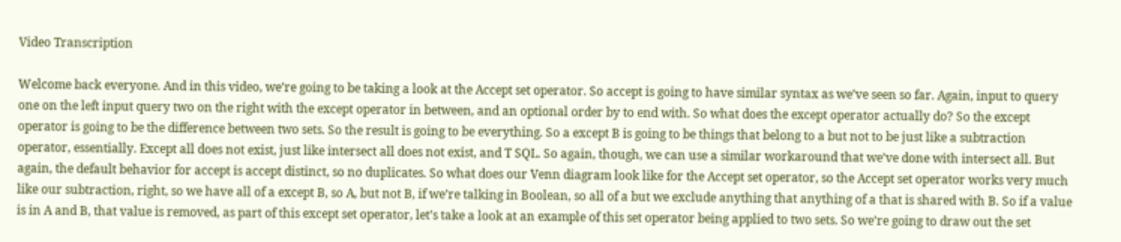Video Transcription

Welcome back everyone. And in this video, we’re going to be taking a look at the Accept set operator. So accept is going to have similar syntax as we’ve seen so far. Again, input to query one on the left input query two on the right with the except operator in between, and an optional order by to end with. So what does the except operator actually do? So the except operator is going to be the difference between two sets. So the result is going to be everything. So a except B is going to be things that belong to a but not to be just like a subtraction operator, essentially. Except all does not exist, just like intersect all does not exist, and T SQL. So again, though, we can use a similar workaround that we’ve done with intersect all. But again, the default behavior for accept is accept distinct, so no duplicates. So what does our Venn diagram look like for the Accept set operator, so the Accept set operator works very much like our subtraction, right, so we have all of a except B, so A, but not B, if we’re talking in Boolean, so all of a but we exclude anything that anything of a that is shared with B. So if a value is in A and B, that value is removed, as part of this except set operator, let’s take a look at an example of this set operator being applied to two sets. So we’re going to draw out the set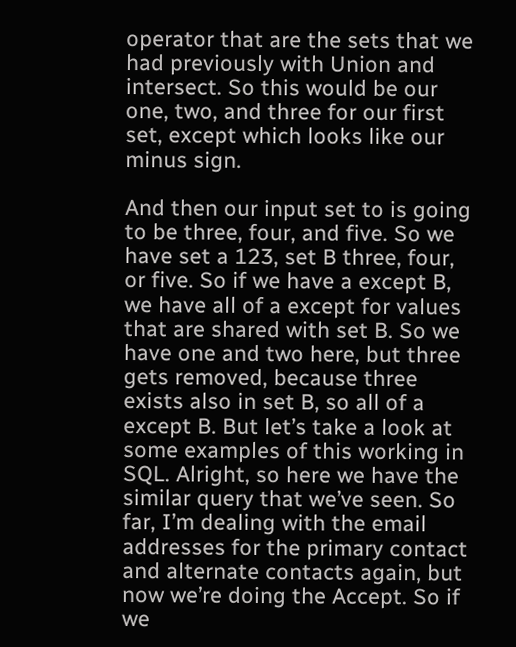operator that are the sets that we had previously with Union and intersect. So this would be our one, two, and three for our first set, except which looks like our minus sign.

And then our input set to is going to be three, four, and five. So we have set a 123, set B three, four, or five. So if we have a except B, we have all of a except for values that are shared with set B. So we have one and two here, but three gets removed, because three exists also in set B, so all of a except B. But let’s take a look at some examples of this working in SQL. Alright, so here we have the similar query that we’ve seen. So far, I’m dealing with the email addresses for the primary contact and alternate contacts again, but now we’re doing the Accept. So if we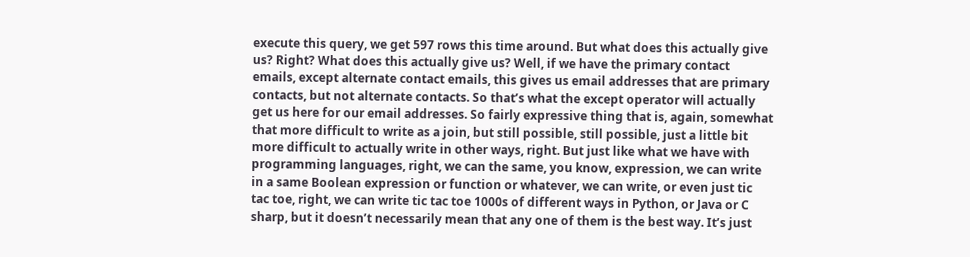execute this query, we get 597 rows this time around. But what does this actually give us? Right? What does this actually give us? Well, if we have the primary contact emails, except alternate contact emails, this gives us email addresses that are primary contacts, but not alternate contacts. So that’s what the except operator will actually get us here for our email addresses. So fairly expressive thing that is, again, somewhat that more difficult to write as a join, but still possible, still possible, just a little bit more difficult to actually write in other ways, right. But just like what we have with programming languages, right, we can the same, you know, expression, we can write in a same Boolean expression or function or whatever, we can write, or even just tic tac toe, right, we can write tic tac toe 1000s of different ways in Python, or Java or C sharp, but it doesn’t necessarily mean that any one of them is the best way. It’s just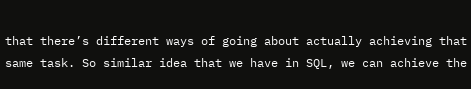that there’s different ways of going about actually achieving that same task. So similar idea that we have in SQL, we can achieve the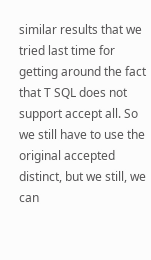similar results that we tried last time for getting around the fact that T SQL does not support accept all. So we still have to use the original accepted distinct, but we still, we can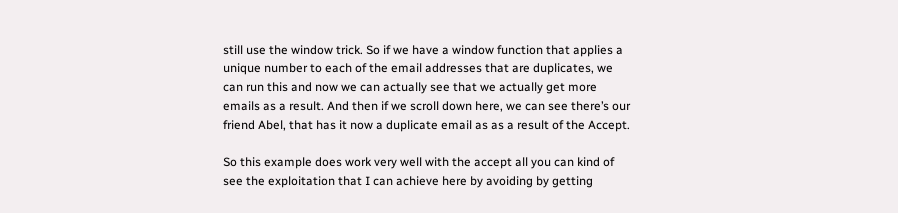still use the window trick. So if we have a window function that applies a unique number to each of the email addresses that are duplicates, we can run this and now we can actually see that we actually get more emails as a result. And then if we scroll down here, we can see there’s our friend Abel, that has it now a duplicate email as as a result of the Accept.

So this example does work very well with the accept all you can kind of see the exploitation that I can achieve here by avoiding by getting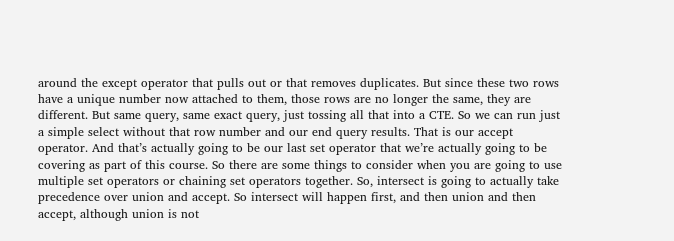around the except operator that pulls out or that removes duplicates. But since these two rows have a unique number now attached to them, those rows are no longer the same, they are different. But same query, same exact query, just tossing all that into a CTE. So we can run just a simple select without that row number and our end query results. That is our accept operator. And that’s actually going to be our last set operator that we’re actually going to be covering as part of this course. So there are some things to consider when you are going to use multiple set operators or chaining set operators together. So, intersect is going to actually take precedence over union and accept. So intersect will happen first, and then union and then accept, although union is not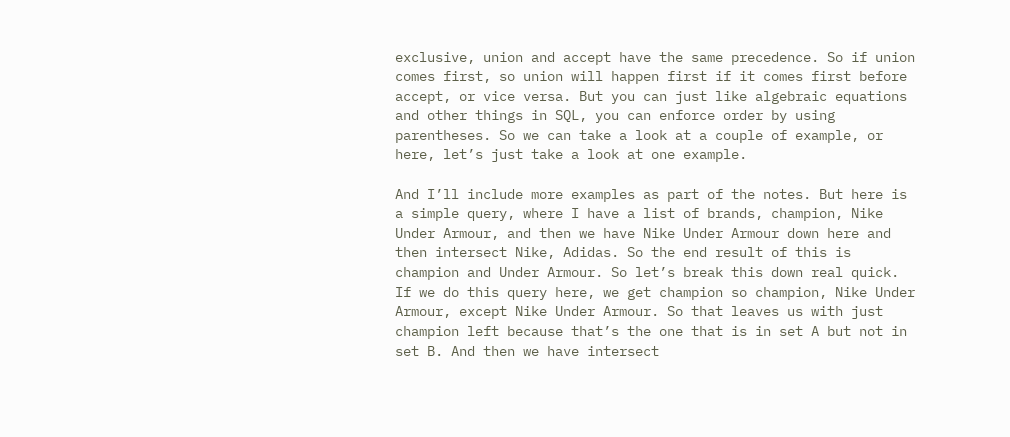exclusive, union and accept have the same precedence. So if union comes first, so union will happen first if it comes first before accept, or vice versa. But you can just like algebraic equations and other things in SQL, you can enforce order by using parentheses. So we can take a look at a couple of example, or here, let’s just take a look at one example.

And I’ll include more examples as part of the notes. But here is a simple query, where I have a list of brands, champion, Nike Under Armour, and then we have Nike Under Armour down here and then intersect Nike, Adidas. So the end result of this is champion and Under Armour. So let’s break this down real quick. If we do this query here, we get champion so champion, Nike Under Armour, except Nike Under Armour. So that leaves us with just champion left because that’s the one that is in set A but not in set B. And then we have intersect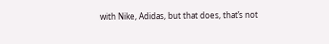with Nike, Adidas, but that does, that’s not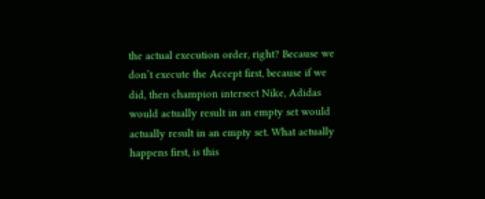the actual execution order, right? Because we don’t execute the Accept first, because if we did, then champion intersect Nike, Adidas would actually result in an empty set would actually result in an empty set. What actually happens first, is this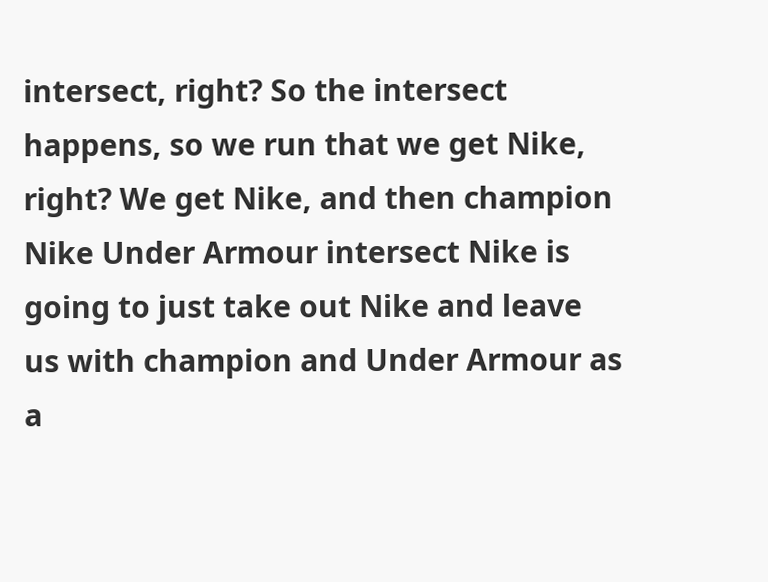intersect, right? So the intersect happens, so we run that we get Nike, right? We get Nike, and then champion Nike Under Armour intersect Nike is going to just take out Nike and leave us with champion and Under Armour as a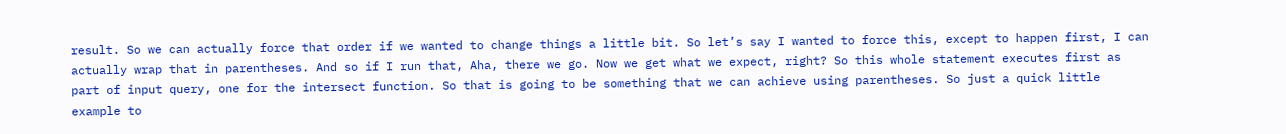result. So we can actually force that order if we wanted to change things a little bit. So let’s say I wanted to force this, except to happen first, I can actually wrap that in parentheses. And so if I run that, Aha, there we go. Now we get what we expect, right? So this whole statement executes first as part of input query, one for the intersect function. So that is going to be something that we can achieve using parentheses. So just a quick little example to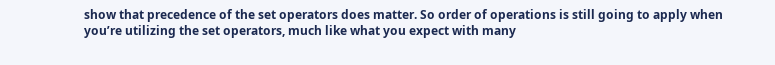show that precedence of the set operators does matter. So order of operations is still going to apply when you’re utilizing the set operators, much like what you expect with many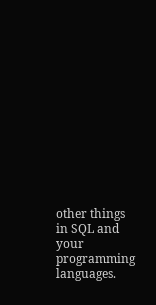other things in SQL and your programming languages.